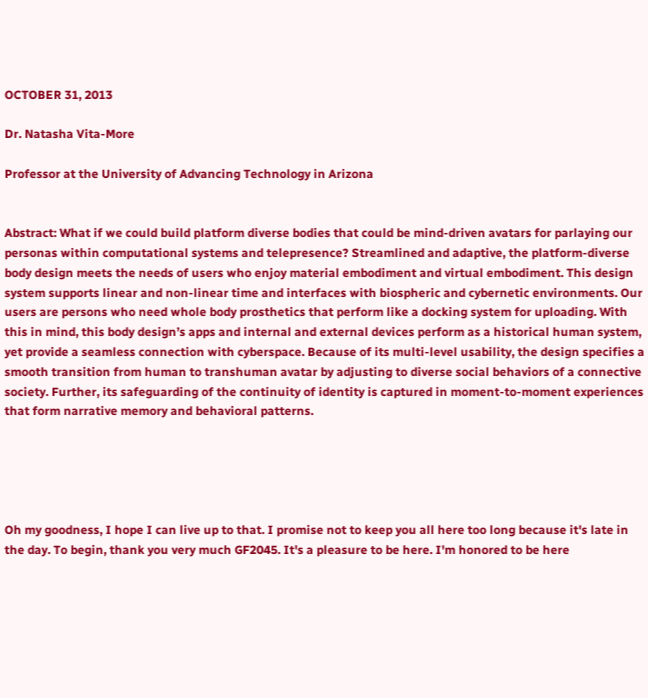OCTOBER 31, 2013

Dr. Natasha Vita-More

Professor at the University of Advancing Technology in Arizona


Abstract: What if we could build platform diverse bodies that could be mind-driven avatars for parlaying our personas within computational systems and telepresence? Streamlined and adaptive, the platform-diverse body design meets the needs of users who enjoy material embodiment and virtual embodiment. This design system supports linear and non-linear time and interfaces with biospheric and cybernetic environments. Our users are persons who need whole body prosthetics that perform like a docking system for uploading. With this in mind, this body design’s apps and internal and external devices perform as a historical human system, yet provide a seamless connection with cyberspace. Because of its multi-level usability, the design specifies a smooth transition from human to transhuman avatar by adjusting to diverse social behaviors of a connective society. Further, its safeguarding of the continuity of identity is captured in moment-to-moment experiences that form narrative memory and behavioral patterns.





Oh my goodness, I hope I can live up to that. I promise not to keep you all here too long because it's late in the day. To begin, thank you very much GF2045. It's a pleasure to be here. I'm honored to be here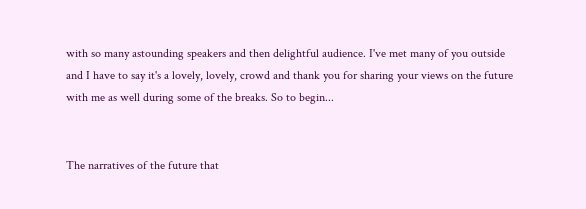with so many astounding speakers and then delightful audience. I've met many of you outside and I have to say it's a lovely, lovely, crowd and thank you for sharing your views on the future with me as well during some of the breaks. So to begin...


The narratives of the future that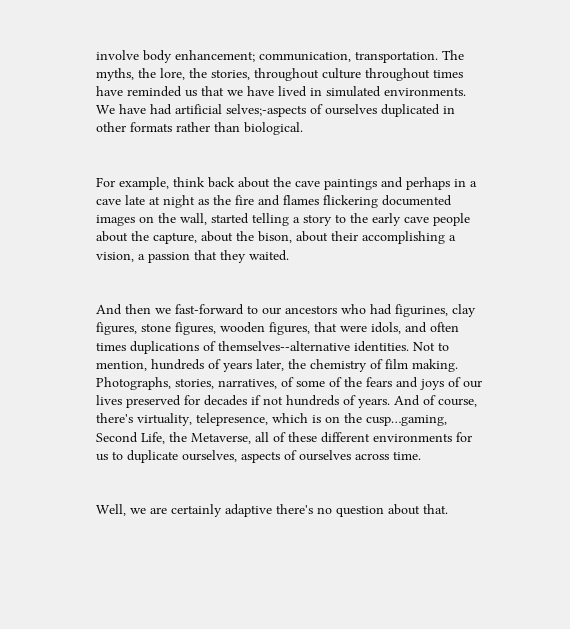involve body enhancement; communication, transportation. The myths, the lore, the stories, throughout culture throughout times have reminded us that we have lived in simulated environments. We have had artificial selves;-aspects of ourselves duplicated in other formats rather than biological.


For example, think back about the cave paintings and perhaps in a cave late at night as the fire and flames flickering documented images on the wall, started telling a story to the early cave people about the capture, about the bison, about their accomplishing a vision, a passion that they waited.


And then we fast-forward to our ancestors who had figurines, clay figures, stone figures, wooden figures, that were idols, and often times duplications of themselves--alternative identities. Not to mention, hundreds of years later, the chemistry of film making. Photographs, stories, narratives, of some of the fears and joys of our lives preserved for decades if not hundreds of years. And of course, there's virtuality, telepresence, which is on the cusp…gaming, Second Life, the Metaverse, all of these different environments for us to duplicate ourselves, aspects of ourselves across time.


Well, we are certainly adaptive there's no question about that.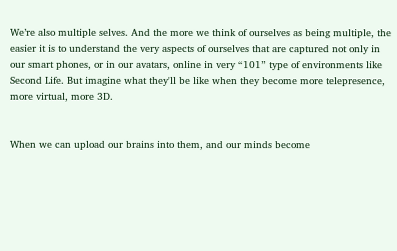We’re also multiple selves. And the more we think of ourselves as being multiple, the easier it is to understand the very aspects of ourselves that are captured not only in our smart phones, or in our avatars, online in very “101” type of environments like Second Life. But imagine what they'll be like when they become more telepresence, more virtual, more 3D.


When we can upload our brains into them, and our minds become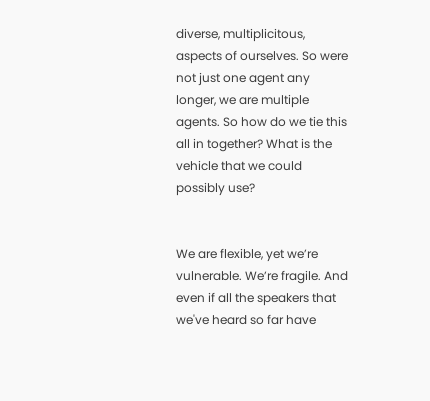diverse, multiplicitous, aspects of ourselves. So were not just one agent any longer, we are multiple agents. So how do we tie this all in together? What is the vehicle that we could possibly use?


We are flexible, yet we’re vulnerable. We’re fragile. And even if all the speakers that we've heard so far have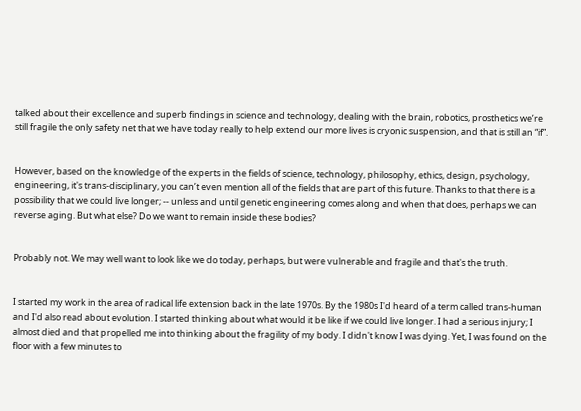talked about their excellence and superb findings in science and technology, dealing with the brain, robotics, prosthetics we’re still fragile the only safety net that we have today really to help extend our more lives is cryonic suspension, and that is still an “if”.


However, based on the knowledge of the experts in the fields of science, technology, philosophy, ethics, design, psychology, engineering, it's trans-disciplinary, you can’t even mention all of the fields that are part of this future. Thanks to that there is a possibility that we could live longer; -- unless and until genetic engineering comes along and when that does, perhaps we can reverse aging. But what else? Do we want to remain inside these bodies?


Probably not. We may well want to look like we do today, perhaps, but were vulnerable and fragile and that's the truth.


I started my work in the area of radical life extension back in the late 1970s. By the 1980s I'd heard of a term called trans-human and I'd also read about evolution. I started thinking about what would it be like if we could live longer. I had a serious injury; I almost died and that propelled me into thinking about the fragility of my body. I didn't know I was dying. Yet, I was found on the floor with a few minutes to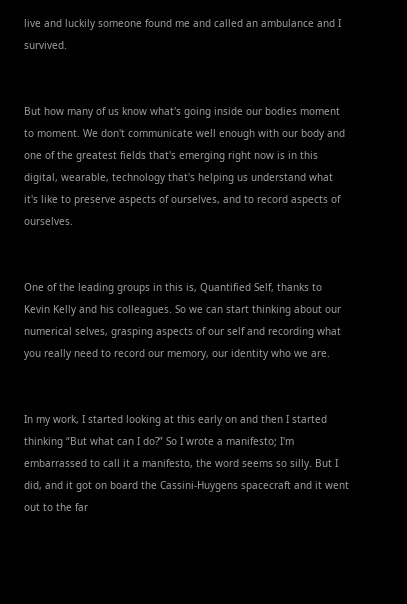live and luckily someone found me and called an ambulance and I survived.


But how many of us know what's going inside our bodies moment to moment. We don't communicate well enough with our body and one of the greatest fields that's emerging right now is in this digital, wearable, technology that's helping us understand what it's like to preserve aspects of ourselves, and to record aspects of ourselves.


One of the leading groups in this is, Quantified Self, thanks to Kevin Kelly and his colleagues. So we can start thinking about our numerical selves, grasping aspects of our self and recording what you really need to record our memory, our identity who we are.


In my work, I started looking at this early on and then I started thinking “But what can I do?” So I wrote a manifesto; I'm embarrassed to call it a manifesto, the word seems so silly. But I did, and it got on board the Cassini-Huygens spacecraft and it went out to the far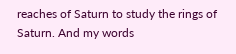reaches of Saturn to study the rings of Saturn. And my words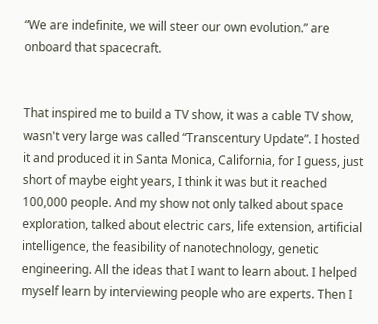“We are indefinite, we will steer our own evolution.” are onboard that spacecraft.


That inspired me to build a TV show, it was a cable TV show, wasn't very large was called “Transcentury Update”. I hosted it and produced it in Santa Monica, California, for I guess, just short of maybe eight years, I think it was but it reached 100,000 people. And my show not only talked about space exploration, talked about electric cars, life extension, artificial intelligence, the feasibility of nanotechnology, genetic engineering. All the ideas that I want to learn about. I helped myself learn by interviewing people who are experts. Then I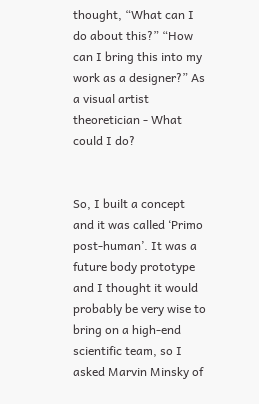thought, “What can I do about this?” “How can I bring this into my work as a designer?” As a visual artist theoretician - What could I do?


So, I built a concept and it was called ‘Primo post-human’. It was a future body prototype and I thought it would probably be very wise to bring on a high-end scientific team, so I asked Marvin Minsky of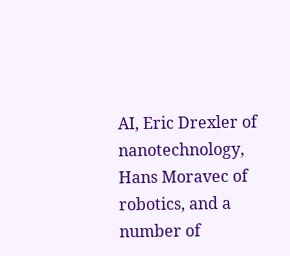AI, Eric Drexler of nanotechnology, Hans Moravec of robotics, and a number of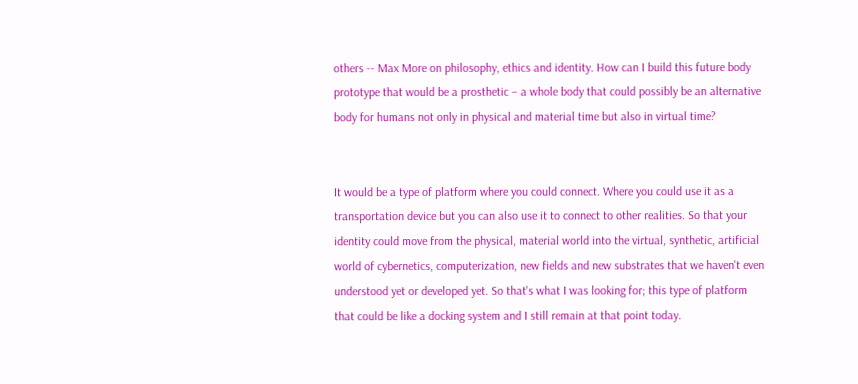others -- Max More on philosophy, ethics and identity. How can I build this future body prototype that would be a prosthetic – a whole body that could possibly be an alternative body for humans not only in physical and material time but also in virtual time?


It would be a type of platform where you could connect. Where you could use it as a transportation device but you can also use it to connect to other realities. So that your identity could move from the physical, material world into the virtual, synthetic, artificial world of cybernetics, computerization, new fields and new substrates that we haven't even understood yet or developed yet. So that's what I was looking for; this type of platform that could be like a docking system and I still remain at that point today.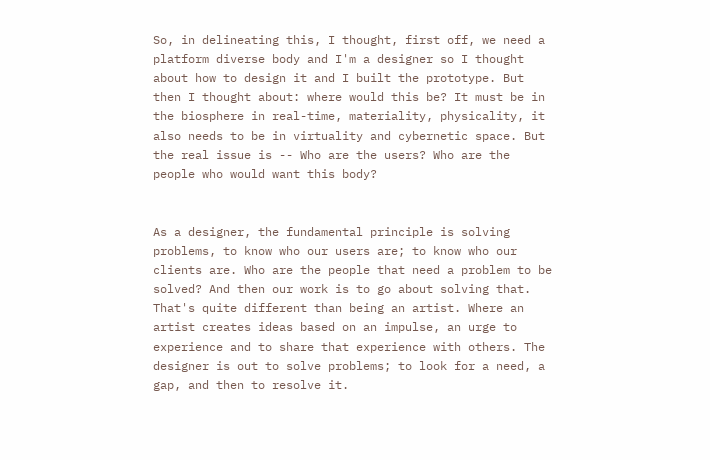So, in delineating this, I thought, first off, we need a platform diverse body and I'm a designer so I thought about how to design it and I built the prototype. But then I thought about: where would this be? It must be in the biosphere in real-time, materiality, physicality, it also needs to be in virtuality and cybernetic space. But the real issue is -- Who are the users? Who are the people who would want this body?


As a designer, the fundamental principle is solving problems, to know who our users are; to know who our clients are. Who are the people that need a problem to be solved? And then our work is to go about solving that. That's quite different than being an artist. Where an artist creates ideas based on an impulse, an urge to experience and to share that experience with others. The designer is out to solve problems; to look for a need, a gap, and then to resolve it.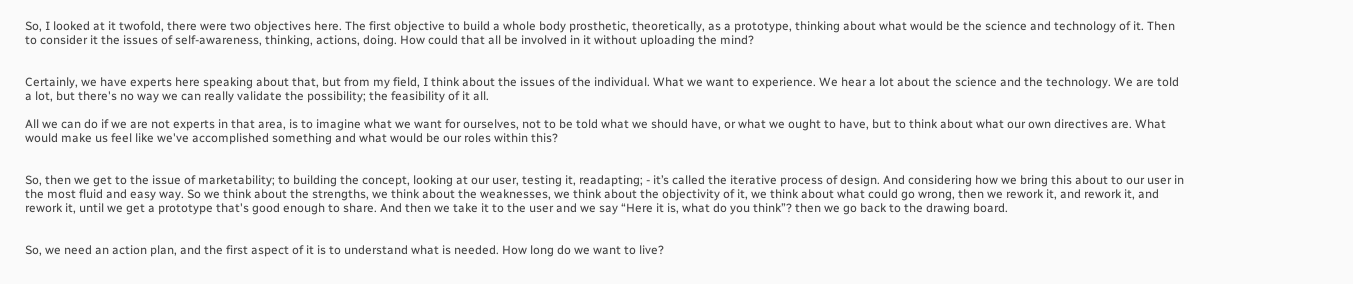So, I looked at it twofold, there were two objectives here. The first objective to build a whole body prosthetic, theoretically, as a prototype, thinking about what would be the science and technology of it. Then to consider it the issues of self-awareness, thinking, actions, doing. How could that all be involved in it without uploading the mind?


Certainly, we have experts here speaking about that, but from my field, I think about the issues of the individual. What we want to experience. We hear a lot about the science and the technology. We are told a lot, but there's no way we can really validate the possibility; the feasibility of it all.

All we can do if we are not experts in that area, is to imagine what we want for ourselves, not to be told what we should have, or what we ought to have, but to think about what our own directives are. What would make us feel like we've accomplished something and what would be our roles within this?


So, then we get to the issue of marketability; to building the concept, looking at our user, testing it, readapting; - it’s called the iterative process of design. And considering how we bring this about to our user in the most fluid and easy way. So we think about the strengths, we think about the weaknesses, we think about the objectivity of it, we think about what could go wrong, then we rework it, and rework it, and rework it, until we get a prototype that's good enough to share. And then we take it to the user and we say “Here it is, what do you think”? then we go back to the drawing board.


So, we need an action plan, and the first aspect of it is to understand what is needed. How long do we want to live?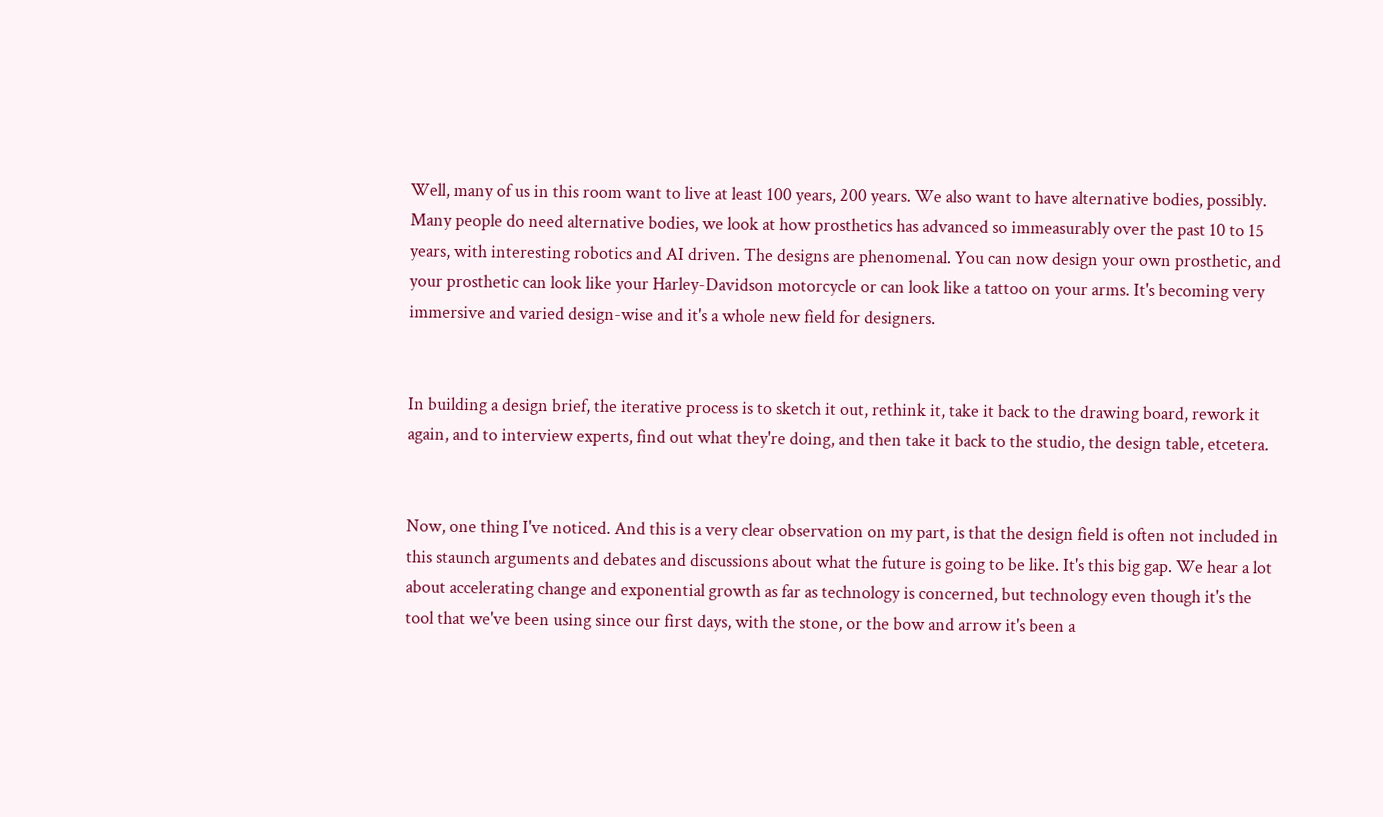Well, many of us in this room want to live at least 100 years, 200 years. We also want to have alternative bodies, possibly. Many people do need alternative bodies, we look at how prosthetics has advanced so immeasurably over the past 10 to 15 years, with interesting robotics and AI driven. The designs are phenomenal. You can now design your own prosthetic, and your prosthetic can look like your Harley-Davidson motorcycle or can look like a tattoo on your arms. It's becoming very immersive and varied design-wise and it's a whole new field for designers.


In building a design brief, the iterative process is to sketch it out, rethink it, take it back to the drawing board, rework it again, and to interview experts, find out what they're doing, and then take it back to the studio, the design table, etcetera.


Now, one thing I've noticed. And this is a very clear observation on my part, is that the design field is often not included in this staunch arguments and debates and discussions about what the future is going to be like. It's this big gap. We hear a lot about accelerating change and exponential growth as far as technology is concerned, but technology even though it's the tool that we've been using since our first days, with the stone, or the bow and arrow it's been a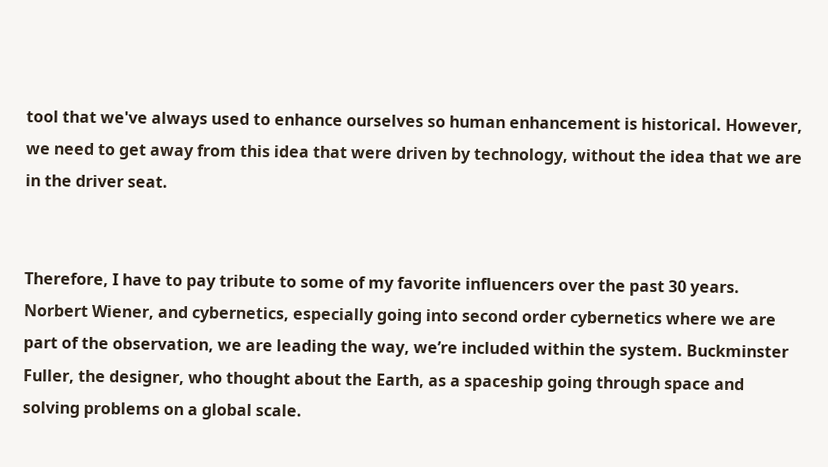tool that we've always used to enhance ourselves so human enhancement is historical. However, we need to get away from this idea that were driven by technology, without the idea that we are in the driver seat.


Therefore, I have to pay tribute to some of my favorite influencers over the past 30 years. Norbert Wiener, and cybernetics, especially going into second order cybernetics where we are part of the observation, we are leading the way, we’re included within the system. Buckminster Fuller, the designer, who thought about the Earth, as a spaceship going through space and solving problems on a global scale.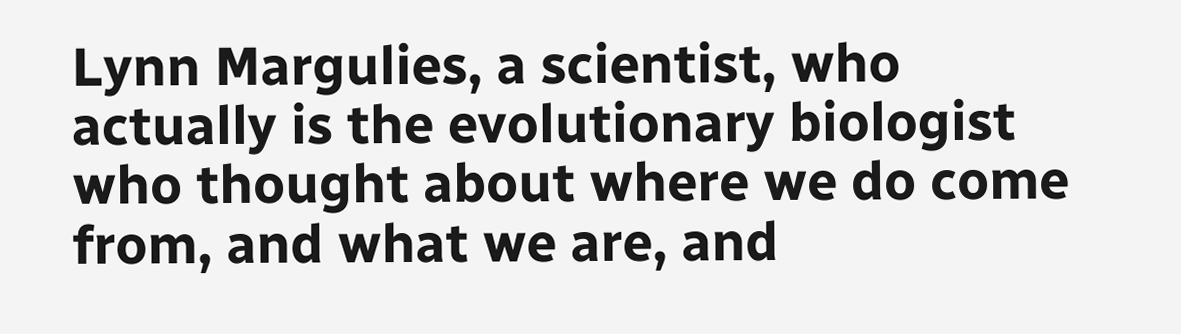Lynn Margulies, a scientist, who actually is the evolutionary biologist who thought about where we do come from, and what we are, and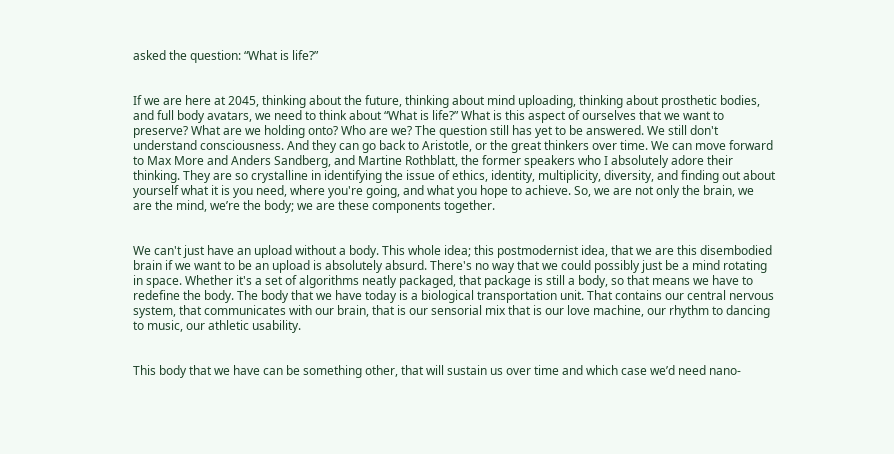asked the question: “What is life?”


If we are here at 2045, thinking about the future, thinking about mind uploading, thinking about prosthetic bodies, and full body avatars, we need to think about “What is life?” What is this aspect of ourselves that we want to preserve? What are we holding onto? Who are we? The question still has yet to be answered. We still don't understand consciousness. And they can go back to Aristotle, or the great thinkers over time. We can move forward to Max More and Anders Sandberg, and Martine Rothblatt, the former speakers who I absolutely adore their thinking. They are so crystalline in identifying the issue of ethics, identity, multiplicity, diversity, and finding out about yourself what it is you need, where you're going, and what you hope to achieve. So, we are not only the brain, we are the mind, we’re the body; we are these components together.


We can't just have an upload without a body. This whole idea; this postmodernist idea, that we are this disembodied brain if we want to be an upload is absolutely absurd. There's no way that we could possibly just be a mind rotating in space. Whether it's a set of algorithms neatly packaged, that package is still a body, so that means we have to redefine the body. The body that we have today is a biological transportation unit. That contains our central nervous system, that communicates with our brain, that is our sensorial mix that is our love machine, our rhythm to dancing to music, our athletic usability.


This body that we have can be something other, that will sustain us over time and which case we’d need nano-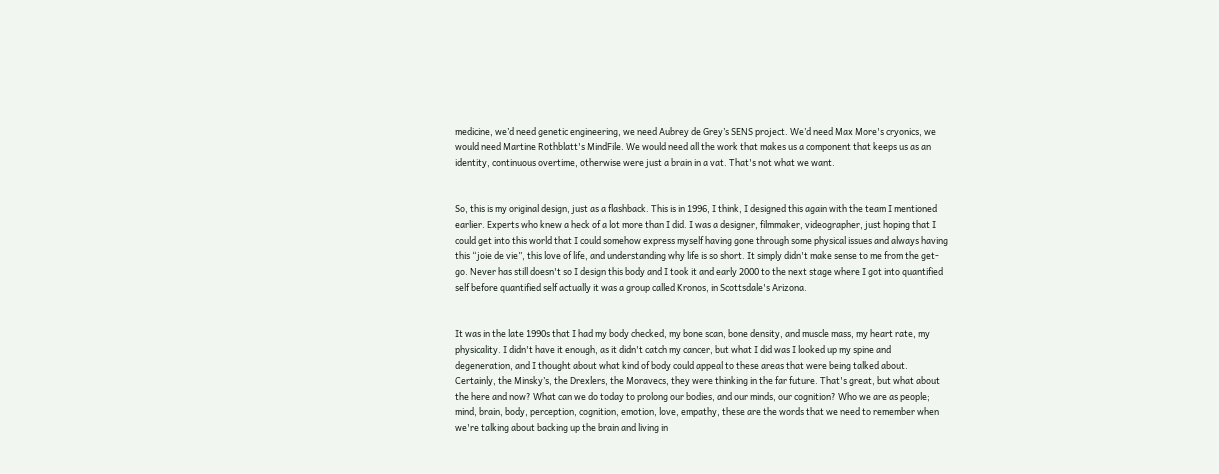medicine, we’d need genetic engineering, we need Aubrey de Grey’s SENS project. We’d need Max More's cryonics, we would need Martine Rothblatt's MindFile. We would need all the work that makes us a component that keeps us as an identity, continuous overtime, otherwise were just a brain in a vat. That's not what we want.


So, this is my original design, just as a flashback. This is in 1996, I think, I designed this again with the team I mentioned earlier. Experts who knew a heck of a lot more than I did. I was a designer, filmmaker, videographer, just hoping that I could get into this world that I could somehow express myself having gone through some physical issues and always having this “joie de vie”, this love of life, and understanding why life is so short. It simply didn't make sense to me from the get-go. Never has still doesn't so I design this body and I took it and early 2000 to the next stage where I got into quantified self before quantified self actually it was a group called Kronos, in Scottsdale's Arizona.


It was in the late 1990s that I had my body checked, my bone scan, bone density, and muscle mass, my heart rate, my physicality. I didn't have it enough, as it didn't catch my cancer, but what I did was I looked up my spine and degeneration, and I thought about what kind of body could appeal to these areas that were being talked about. Certainly, the Minsky’s, the Drexlers, the Moravecs, they were thinking in the far future. That's great, but what about the here and now? What can we do today to prolong our bodies, and our minds, our cognition? Who we are as people; mind, brain, body, perception, cognition, emotion, love, empathy, these are the words that we need to remember when we're talking about backing up the brain and living in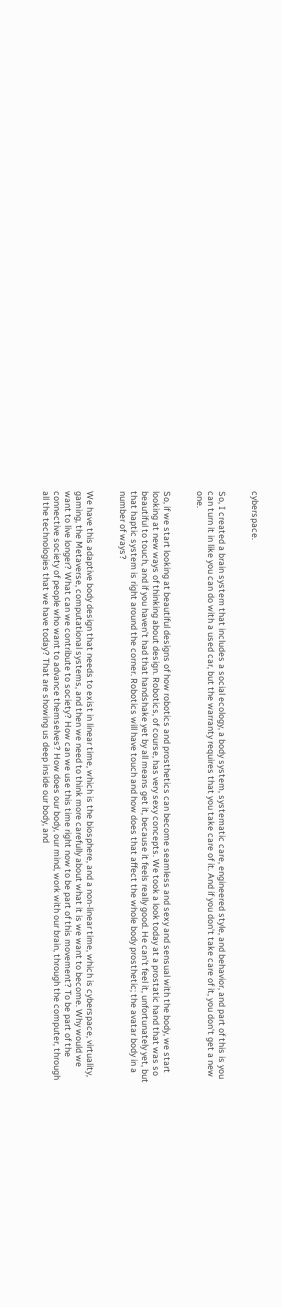cyberspace.


So, I created a brain system that includes a social ecology, a body system, systematic care, engineered style, and behavior, and part of this is you can turn it in like you can do with a used car, but the warranty requires that you take care of it. And if you don't take care of it, you don't get a new one.


So, if we start looking at beautiful designs of how robotics and prosthetics can become seamless and sexy and sensual with the body, we start looking at new ways of thinking about design. Robotics, of course, has very sexy concepts. We took a look today at a prostatic hand that was so beautiful to touch, and if you haven't had that handshake yet by all means get it, because it feels really good. He can't feel it, unfortunately yet, but that haptic system is right around the corner. Robotics will have touch and how does that affect the whole body prosthetic; the avatar body in a number of ways?


We have this adaptive body design that needs to exist in linear time, which is the biosphere, and a non-linear time, which is cyberspace, virtuality, gaming, the Metaverse, computational systems, and then we need to think more carefully about what it is we want to become. Why would we want to live longer? What can we contribute to society? How can we use this time right now to be part of this movement? To be part of the connective society of people who want to advance themselves? How does our body, our mind, work with our brain, through the computer, through all the technologies that we have today? That are showing us deep inside our body, and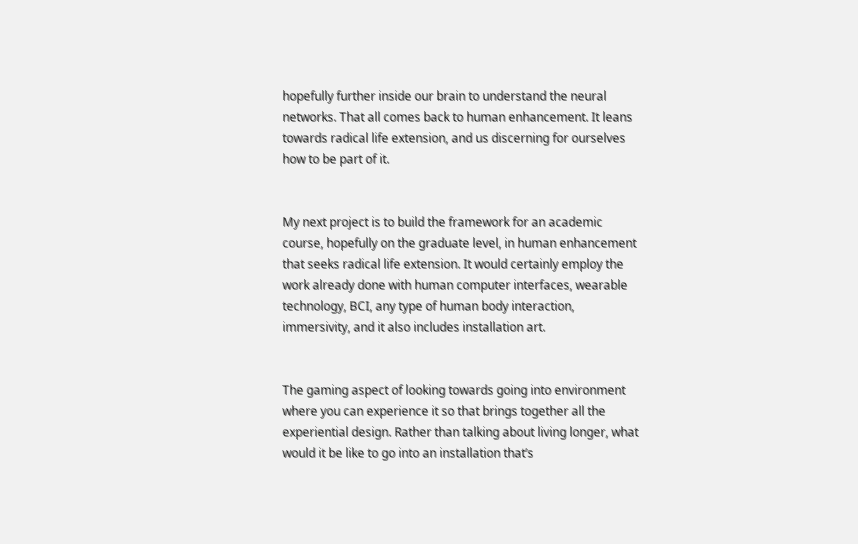hopefully further inside our brain to understand the neural networks. That all comes back to human enhancement. It leans towards radical life extension, and us discerning for ourselves how to be part of it.


My next project is to build the framework for an academic course, hopefully on the graduate level, in human enhancement that seeks radical life extension. It would certainly employ the work already done with human computer interfaces, wearable technology, BCI, any type of human body interaction, immersivity, and it also includes installation art.


The gaming aspect of looking towards going into environment where you can experience it so that brings together all the experiential design. Rather than talking about living longer, what would it be like to go into an installation that’s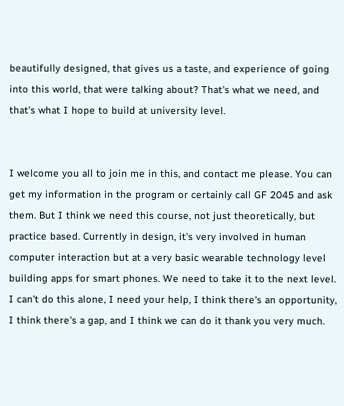beautifully designed, that gives us a taste, and experience of going into this world, that were talking about? That's what we need, and that's what I hope to build at university level.


I welcome you all to join me in this, and contact me please. You can get my information in the program or certainly call GF 2045 and ask them. But I think we need this course, not just theoretically, but practice based. Currently in design, it's very involved in human computer interaction but at a very basic wearable technology level building apps for smart phones. We need to take it to the next level. I can't do this alone, I need your help, I think there's an opportunity, I think there's a gap, and I think we can do it thank you very much.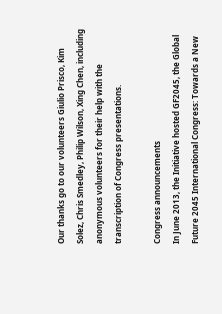Our thanks go to our volunteers Giulio Prisco, Kim Solez, Chris Smedley, Philip Wilson, Xing Chen, including anonymous volunteers for their help with the transcription of Congress presentations.

Congress announcements
In June 2013, the Initiative hosted GF2045, the Global Future 2045 International Congress: Towards a New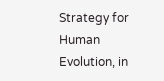Strategy for Human Evolution, in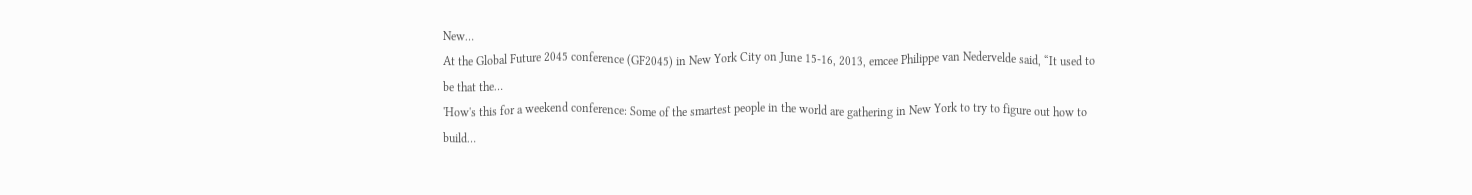New…
At the Global Future 2045 conference (GF2045) in New York City on June 15-16, 2013, emcee Philippe van Nedervelde said, “It used to be that the…
'How's this for a weekend conference: Some of the smartest people in the world are gathering in New York to try to figure out how to build…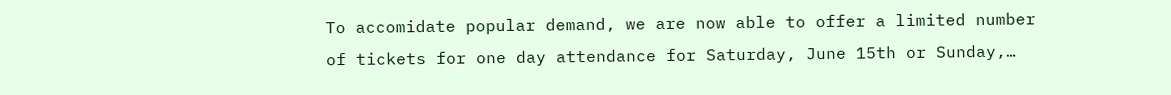To accomidate popular demand, we are now able to offer a limited number of tickets for one day attendance for Saturday, June 15th or Sunday,…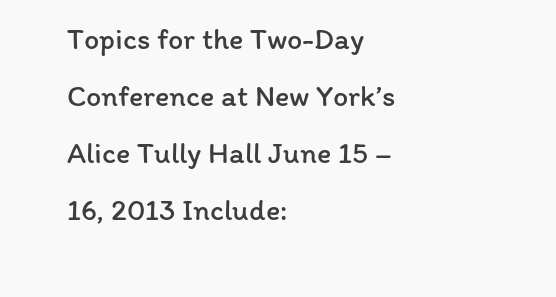Topics for the Two-Day Conference at New York’s Alice Tully Hall June 15 – 16, 2013 Include: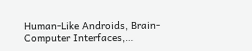Human-Like Androids, Brain-Computer Interfaces,…